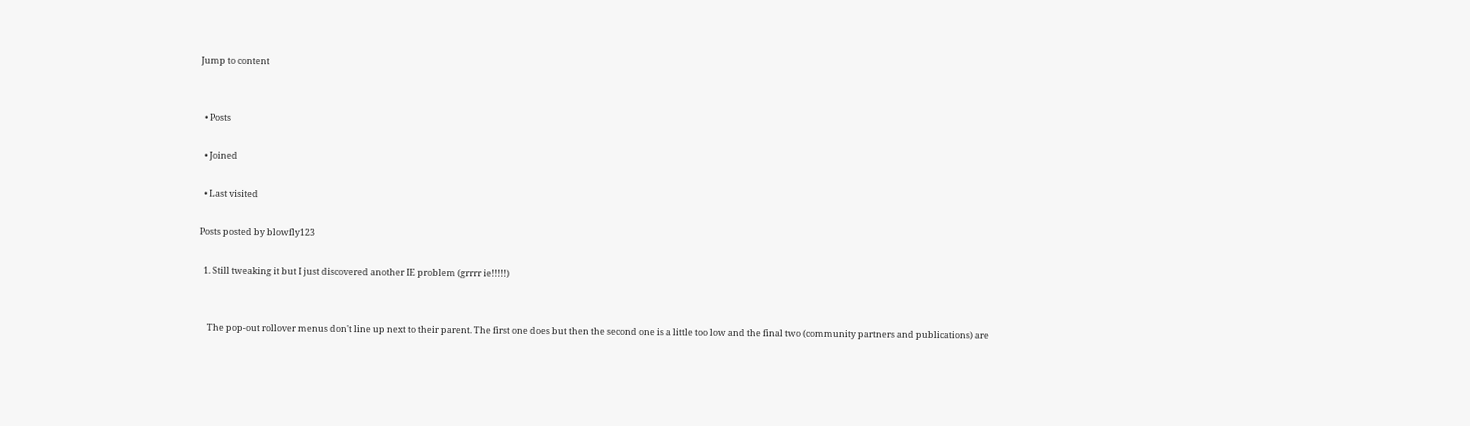Jump to content


  • Posts

  • Joined

  • Last visited

Posts posted by blowfly123

  1. Still tweaking it but I just discovered another IE problem (grrrr ie!!!!!)


    The pop-out rollover menus don't line up next to their parent. The first one does but then the second one is a little too low and the final two (community partners and publications) are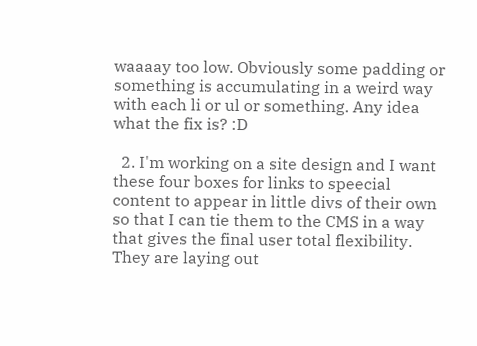waaaay too low. Obviously some padding or something is accumulating in a weird way with each li or ul or something. Any idea what the fix is? :D

  2. I'm working on a site design and I want these four boxes for links to speecial content to appear in little divs of their own so that I can tie them to the CMS in a way that gives the final user total flexibility. They are laying out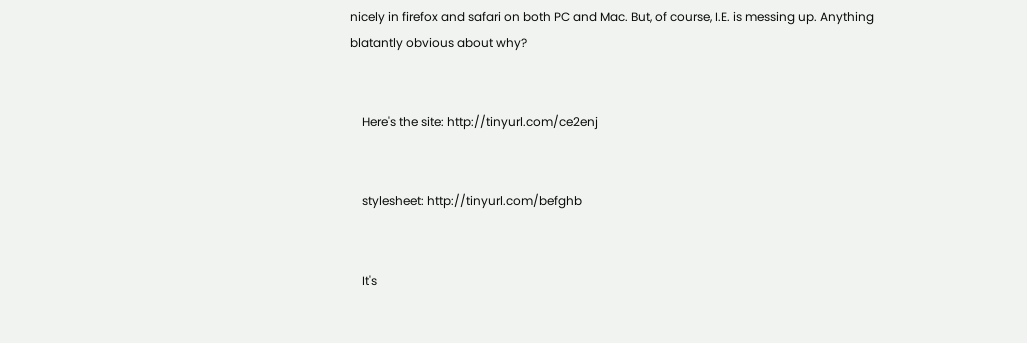nicely in firefox and safari on both PC and Mac. But, of course, I.E. is messing up. Anything blatantly obvious about why?


    Here's the site: http://tinyurl.com/ce2enj


    stylesheet: http://tinyurl.com/befghb


    It's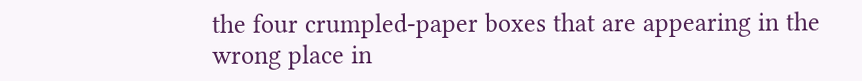the four crumpled-paper boxes that are appearing in the wrong place in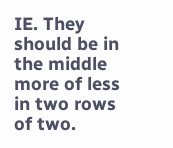IE. They should be in the middle more of less in two rows of two.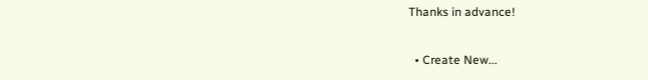Thanks in advance!

  • Create New...